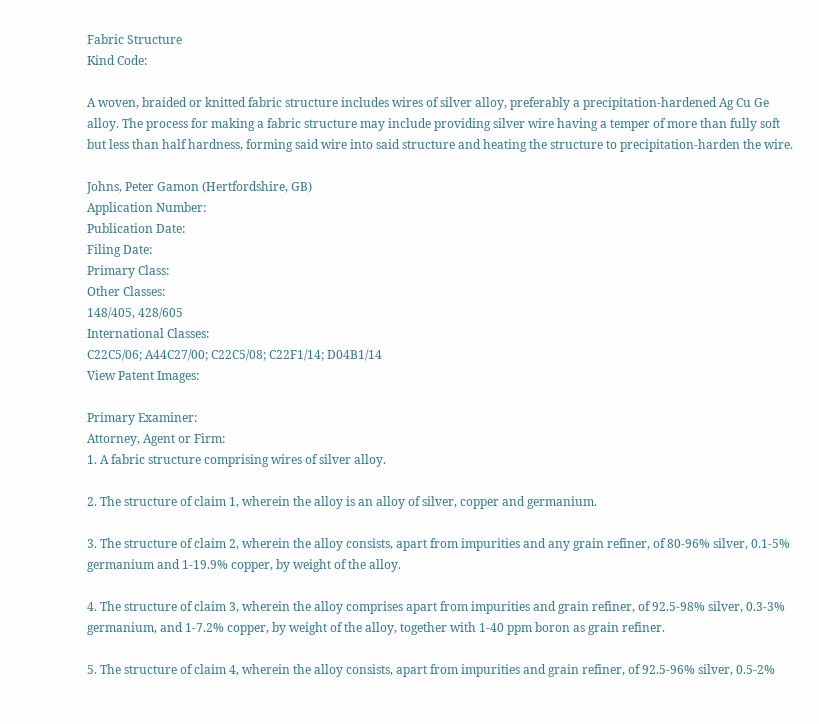Fabric Structure
Kind Code:

A woven, braided or knitted fabric structure includes wires of silver alloy, preferably a precipitation-hardened Ag Cu Ge alloy. The process for making a fabric structure may include providing silver wire having a temper of more than fully soft but less than half hardness, forming said wire into said structure and heating the structure to precipitation-harden the wire.

Johns, Peter Gamon (Hertfordshire, GB)
Application Number:
Publication Date:
Filing Date:
Primary Class:
Other Classes:
148/405, 428/605
International Classes:
C22C5/06; A44C27/00; C22C5/08; C22F1/14; D04B1/14
View Patent Images:

Primary Examiner:
Attorney, Agent or Firm:
1. A fabric structure comprising wires of silver alloy.

2. The structure of claim 1, wherein the alloy is an alloy of silver, copper and germanium.

3. The structure of claim 2, wherein the alloy consists, apart from impurities and any grain refiner, of 80-96% silver, 0.1-5% germanium and 1-19.9% copper, by weight of the alloy.

4. The structure of claim 3, wherein the alloy comprises apart from impurities and grain refiner, of 92.5-98% silver, 0.3-3% germanium, and 1-7.2% copper, by weight of the alloy, together with 1-40 ppm boron as grain refiner.

5. The structure of claim 4, wherein the alloy consists, apart from impurities and grain refiner, of 92.5-96% silver, 0.5-2%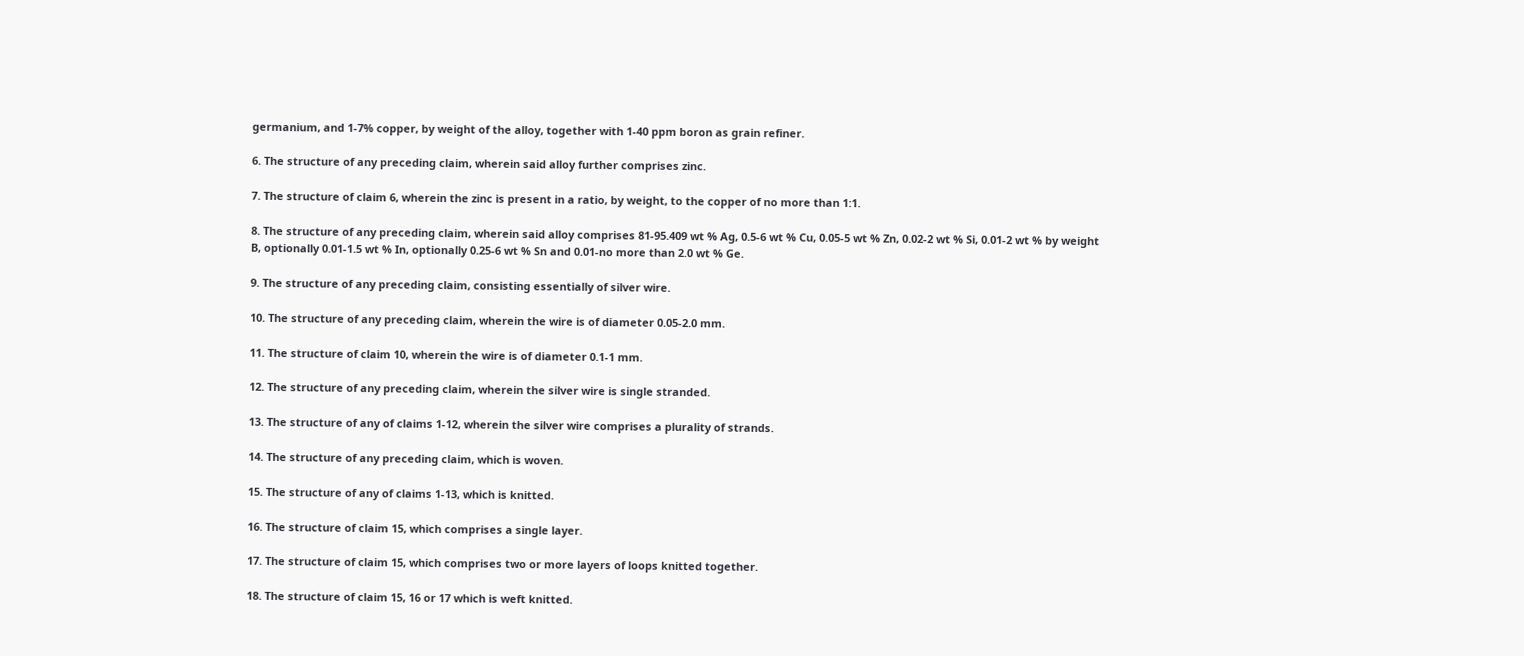germanium, and 1-7% copper, by weight of the alloy, together with 1-40 ppm boron as grain refiner.

6. The structure of any preceding claim, wherein said alloy further comprises zinc.

7. The structure of claim 6, wherein the zinc is present in a ratio, by weight, to the copper of no more than 1:1.

8. The structure of any preceding claim, wherein said alloy comprises 81-95.409 wt % Ag, 0.5-6 wt % Cu, 0.05-5 wt % Zn, 0.02-2 wt % Si, 0.01-2 wt % by weight B, optionally 0.01-1.5 wt % In, optionally 0.25-6 wt % Sn and 0.01-no more than 2.0 wt % Ge.

9. The structure of any preceding claim, consisting essentially of silver wire.

10. The structure of any preceding claim, wherein the wire is of diameter 0.05-2.0 mm.

11. The structure of claim 10, wherein the wire is of diameter 0.1-1 mm.

12. The structure of any preceding claim, wherein the silver wire is single stranded.

13. The structure of any of claims 1-12, wherein the silver wire comprises a plurality of strands.

14. The structure of any preceding claim, which is woven.

15. The structure of any of claims 1-13, which is knitted.

16. The structure of claim 15, which comprises a single layer.

17. The structure of claim 15, which comprises two or more layers of loops knitted together.

18. The structure of claim 15, 16 or 17 which is weft knitted.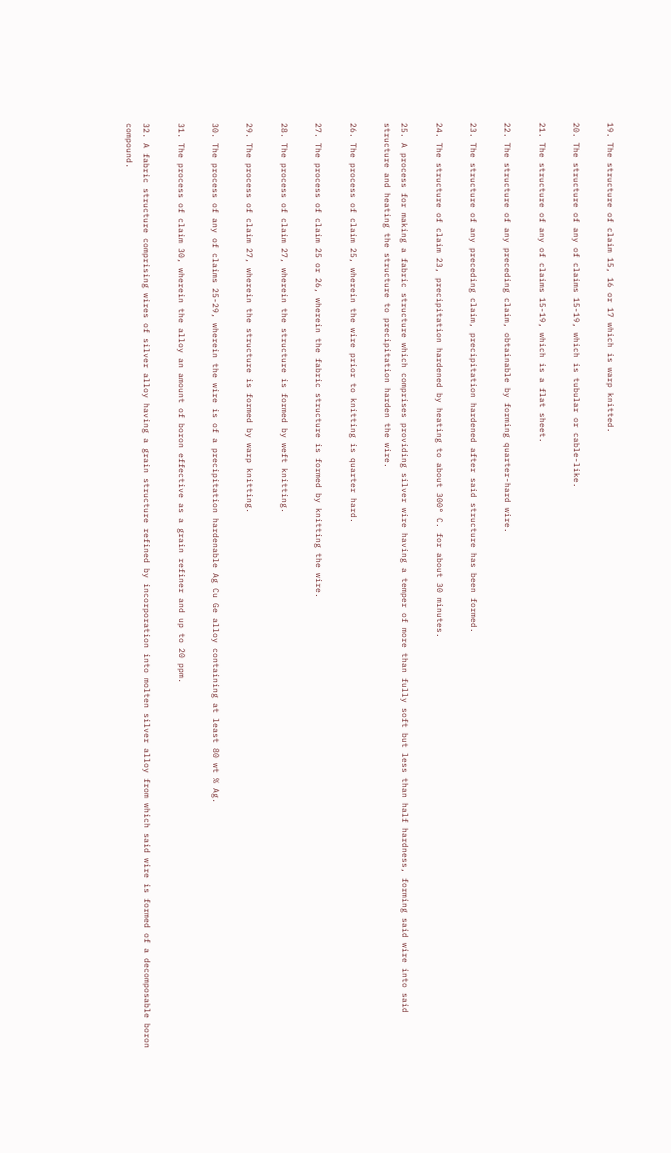19. The structure of claim 15, 16 or 17 which is warp knitted.

20. The structure of any of claims 15-19, which is tubular or cable-like.

21. The structure of any of claims 15-19, which is a flat sheet.

22. The structure of any preceding claim, obtainable by forming quarter-hard wire.

23. The structure of any preceding claim, precipitation hardened after said structure has been formed.

24. The structure of claim 23, precipitation hardened by heating to about 300° C. for about 30 minutes.

25. A process for making a fabric structure which comprises providing silver wire having a temper of more than fully soft but less than half hardness, forming said wire into said structure and heating the structure to precipitation harden the wire.

26. The process of claim 25, wherein the wire prior to knitting is quarter hard.

27. The process of claim 25 or 26, wherein the fabric structure is formed by knitting the wire.

28. The process of claim 27, wherein the structure is formed by weft knitting.

29. The process of claim 27, wherein the structure is formed by warp knitting.

30. The process of any of claims 25-29, wherein the wire is of a precipitation hardenable Ag Cu Ge alloy containing at least 80 wt % Ag.

31. The process of claim 30, wherein the alloy an amount of boron effective as a grain refiner and up to 20 ppm.

32. A fabric structure comprising wires of silver alloy having a grain structure refined by incorporation into molten silver alloy from which said wire is formed of a decomposable boron compound.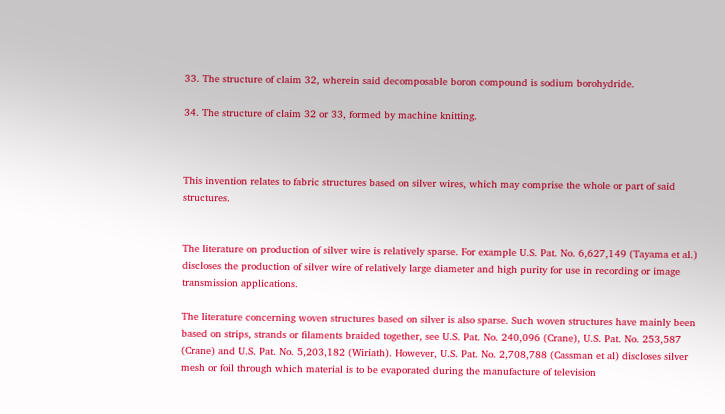33. The structure of claim 32, wherein said decomposable boron compound is sodium borohydride.

34. The structure of claim 32 or 33, formed by machine knitting.



This invention relates to fabric structures based on silver wires, which may comprise the whole or part of said structures.


The literature on production of silver wire is relatively sparse. For example U.S. Pat. No. 6,627,149 (Tayama et al.) discloses the production of silver wire of relatively large diameter and high purity for use in recording or image transmission applications.

The literature concerning woven structures based on silver is also sparse. Such woven structures have mainly been based on strips, strands or filaments braided together, see U.S. Pat. No. 240,096 (Crane), U.S. Pat. No. 253,587 (Crane) and U.S. Pat. No. 5,203,182 (Wiriath). However, U.S. Pat. No. 2,708,788 (Cassman et al) discloses silver mesh or foil through which material is to be evaporated during the manufacture of television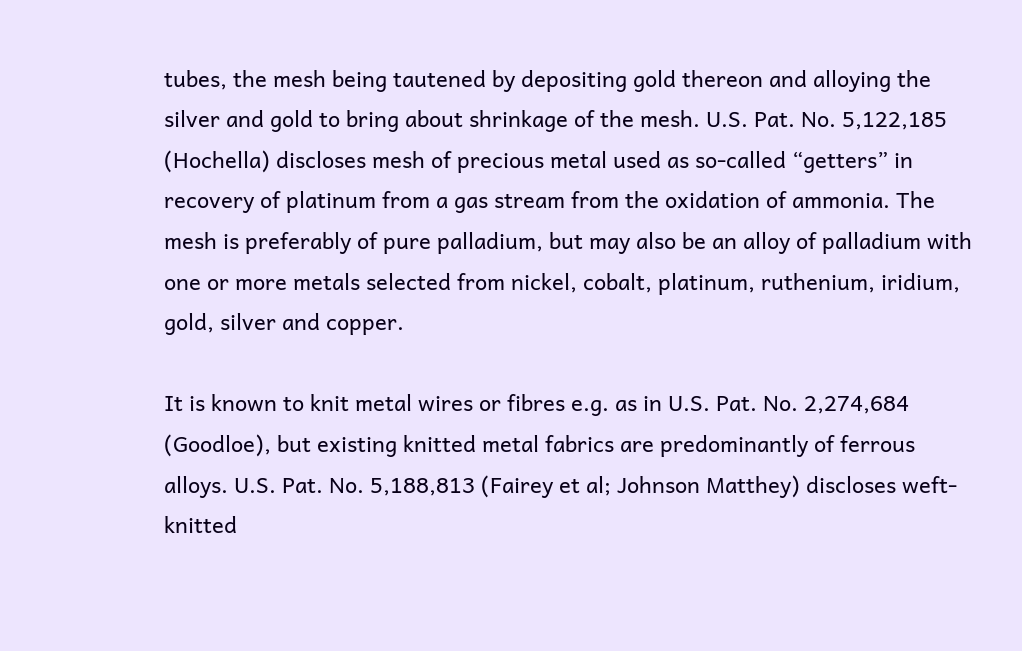tubes, the mesh being tautened by depositing gold thereon and alloying the silver and gold to bring about shrinkage of the mesh. U.S. Pat. No. 5,122,185 (Hochella) discloses mesh of precious metal used as so-called “getters” in recovery of platinum from a gas stream from the oxidation of ammonia. The mesh is preferably of pure palladium, but may also be an alloy of palladium with one or more metals selected from nickel, cobalt, platinum, ruthenium, iridium, gold, silver and copper.

It is known to knit metal wires or fibres e.g. as in U.S. Pat. No. 2,274,684 (Goodloe), but existing knitted metal fabrics are predominantly of ferrous alloys. U.S. Pat. No. 5,188,813 (Fairey et al; Johnson Matthey) discloses weft-knitted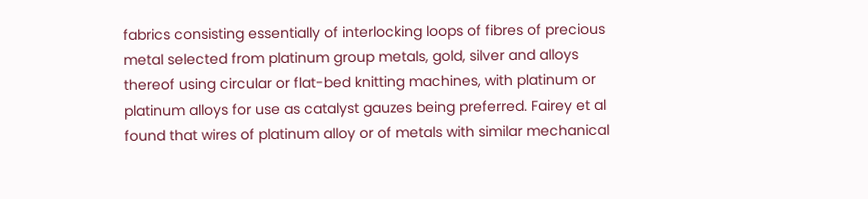fabrics consisting essentially of interlocking loops of fibres of precious metal selected from platinum group metals, gold, silver and alloys thereof using circular or flat-bed knitting machines, with platinum or platinum alloys for use as catalyst gauzes being preferred. Fairey et al found that wires of platinum alloy or of metals with similar mechanical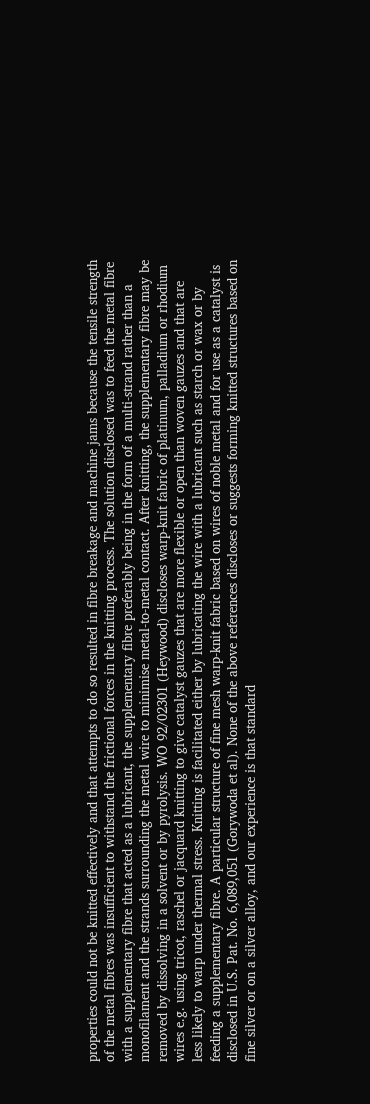properties could not be knitted effectively and that attempts to do so resulted in fibre breakage and machine jams because the tensile strength of the metal fibres was insufficient to withstand the frictional forces in the knitting process. The solution disclosed was to feed the metal fibre with a supplementary fibre that acted as a lubricant, the supplementary fibre preferably being in the form of a multi-strand rather than a monofilament and the strands surrounding the metal wire to minimise metal-to-metal contact. After knitting, the supplementary fibre may be removed by dissolving in a solvent or by pyrolysis. WO 92/02301 (Heywood) discloses warp-knit fabric of platinum, palladium or rhodium wires e.g. using tricot, raschel or jacquard knitting to give catalyst gauzes that are more flexible or open than woven gauzes and that are less likely to warp under thermal stress. Knitting is facilitated either by lubricating the wire with a lubricant such as starch or wax or by feeding a supplementary fibre. A particular structure of fine mesh warp-knit fabric based on wires of noble metal and for use as a catalyst is disclosed in U.S. Pat. No. 6,089,051 (Gorywoda et al). None of the above references discloses or suggests forming knitted structures based on fine silver or on a silver alloy, and our experience is that standard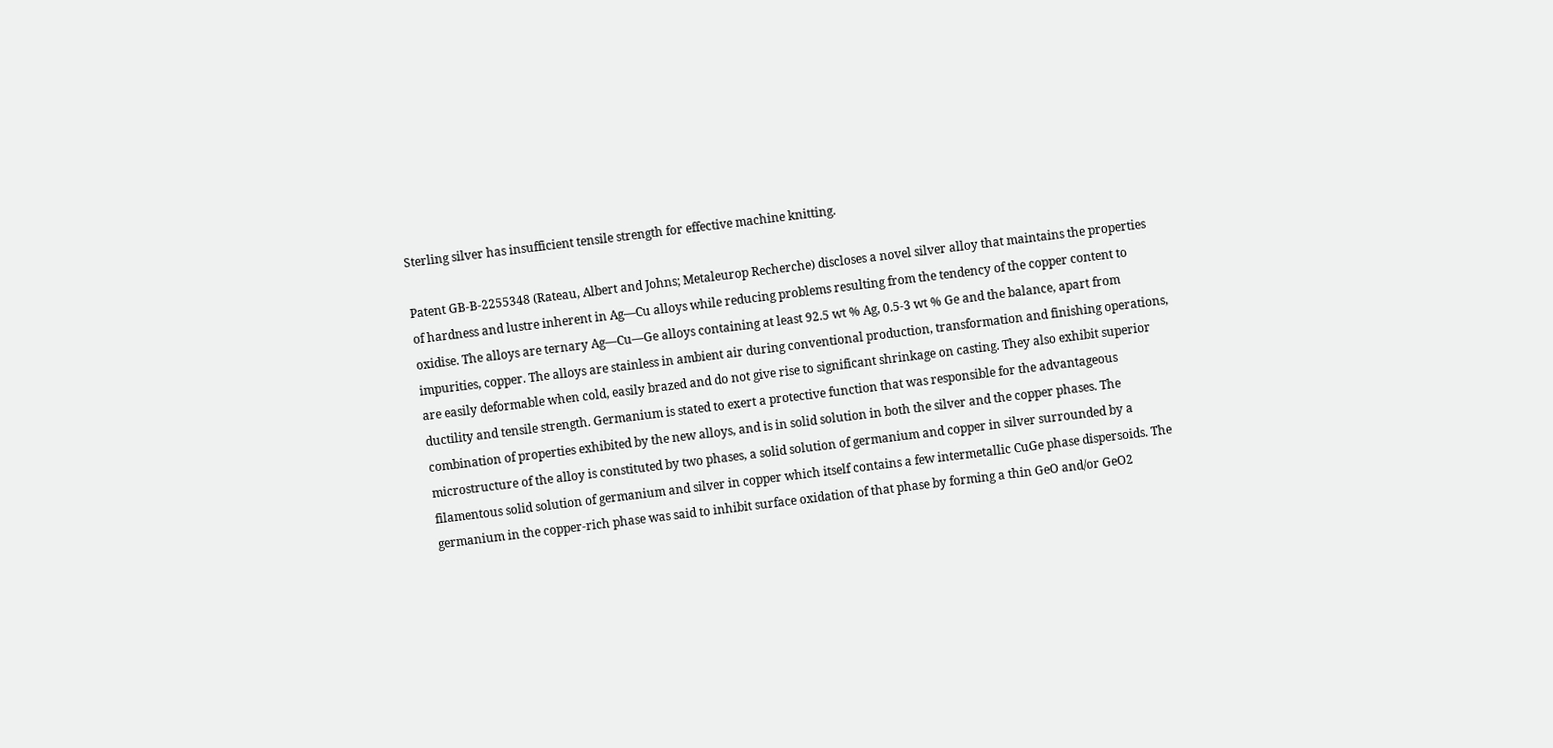Sterling silver has insufficient tensile strength for effective machine knitting.

Patent GB-B-2255348 (Rateau, Albert and Johns; Metaleurop Recherche) discloses a novel silver alloy that maintains the properties of hardness and lustre inherent in Ag—Cu alloys while reducing problems resulting from the tendency of the copper content to oxidise. The alloys are ternary Ag—Cu—Ge alloys containing at least 92.5 wt % Ag, 0.5-3 wt % Ge and the balance, apart from impurities, copper. The alloys are stainless in ambient air during conventional production, transformation and finishing operations, are easily deformable when cold, easily brazed and do not give rise to significant shrinkage on casting. They also exhibit superior ductility and tensile strength. Germanium is stated to exert a protective function that was responsible for the advantageous combination of properties exhibited by the new alloys, and is in solid solution in both the silver and the copper phases. The microstructure of the alloy is constituted by two phases, a solid solution of germanium and copper in silver surrounded by a filamentous solid solution of germanium and silver in copper which itself contains a few intermetallic CuGe phase dispersoids. The germanium in the copper-rich phase was said to inhibit surface oxidation of that phase by forming a thin GeO and/or GeO2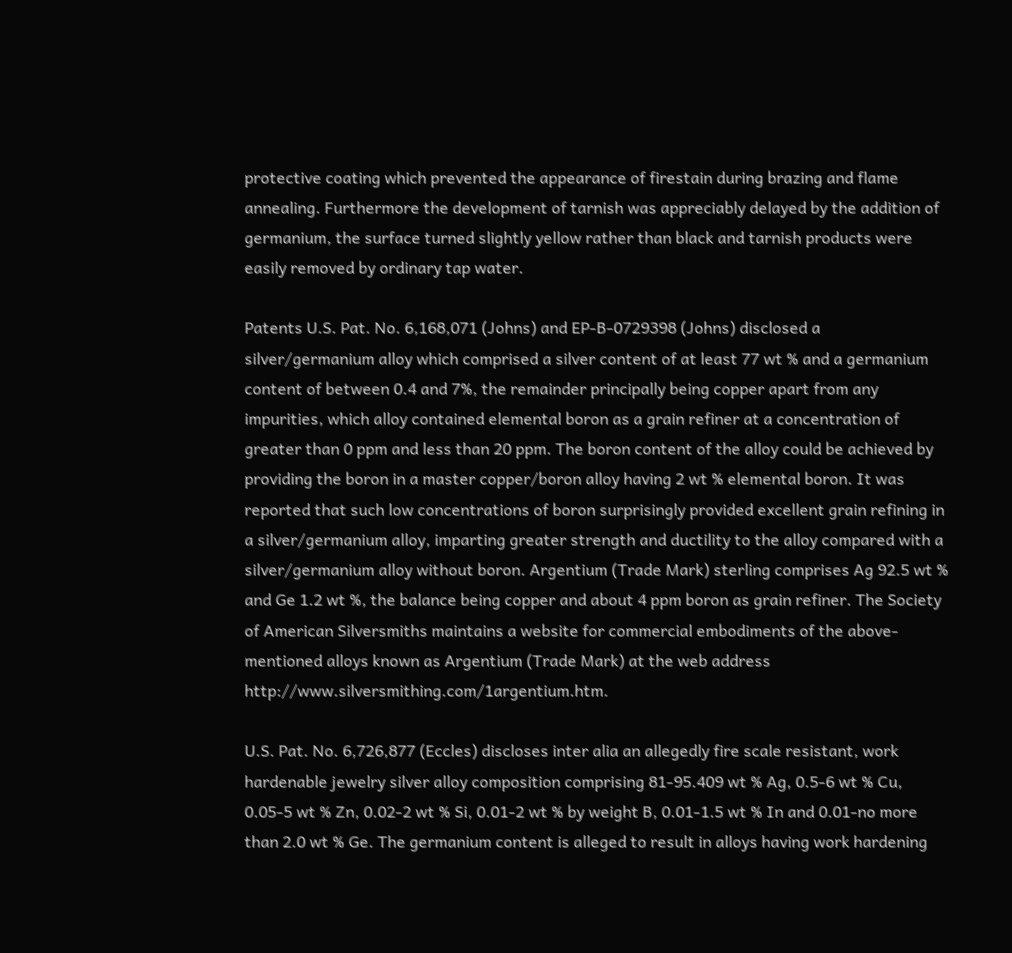protective coating which prevented the appearance of firestain during brazing and flame annealing. Furthermore the development of tarnish was appreciably delayed by the addition of germanium, the surface turned slightly yellow rather than black and tarnish products were easily removed by ordinary tap water.

Patents U.S. Pat. No. 6,168,071 (Johns) and EP-B-0729398 (Johns) disclosed a silver/germanium alloy which comprised a silver content of at least 77 wt % and a germanium content of between 0.4 and 7%, the remainder principally being copper apart from any impurities, which alloy contained elemental boron as a grain refiner at a concentration of greater than 0 ppm and less than 20 ppm. The boron content of the alloy could be achieved by providing the boron in a master copper/boron alloy having 2 wt % elemental boron. It was reported that such low concentrations of boron surprisingly provided excellent grain refining in a silver/germanium alloy, imparting greater strength and ductility to the alloy compared with a silver/germanium alloy without boron. Argentium (Trade Mark) sterling comprises Ag 92.5 wt % and Ge 1.2 wt %, the balance being copper and about 4 ppm boron as grain refiner. The Society of American Silversmiths maintains a website for commercial embodiments of the above-mentioned alloys known as Argentium (Trade Mark) at the web address http://www.silversmithing.com/1argentium.htm.

U.S. Pat. No. 6,726,877 (Eccles) discloses inter alia an allegedly fire scale resistant, work hardenable jewelry silver alloy composition comprising 81-95.409 wt % Ag, 0.5-6 wt % Cu, 0.05-5 wt % Zn, 0.02-2 wt % Si, 0.01-2 wt % by weight B, 0.01-1.5 wt % In and 0.01-no more than 2.0 wt % Ge. The germanium content is alleged to result in alloys having work hardening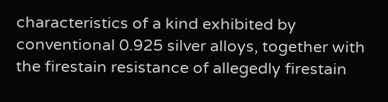characteristics of a kind exhibited by conventional 0.925 silver alloys, together with the firestain resistance of allegedly firestain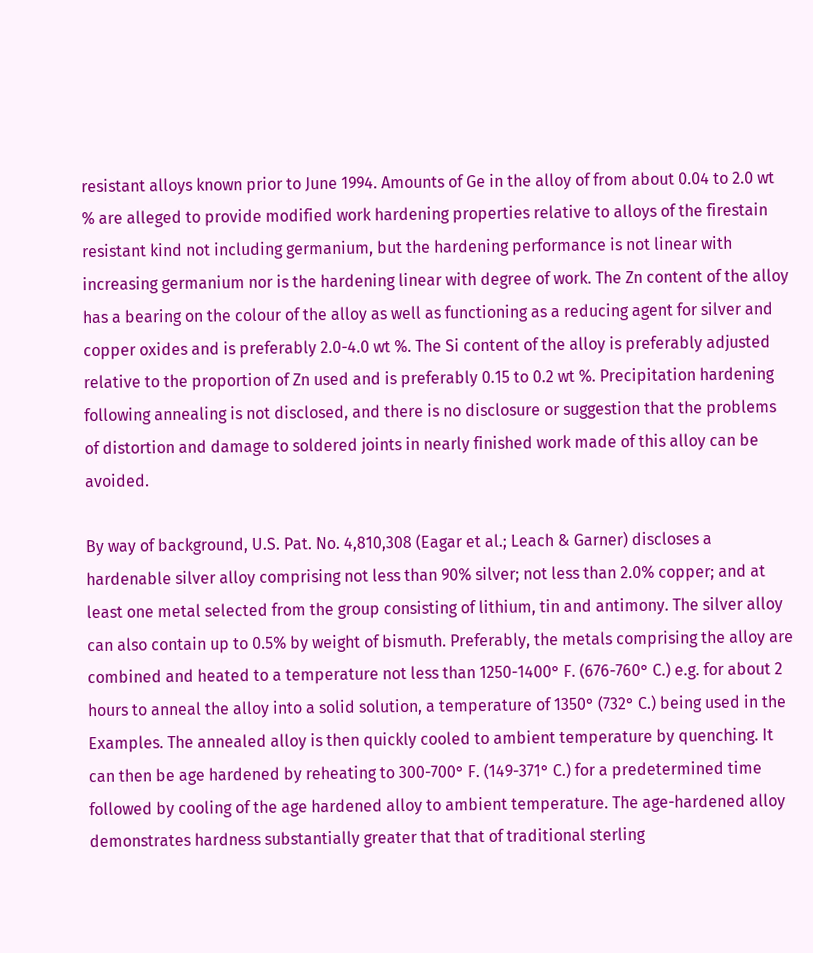resistant alloys known prior to June 1994. Amounts of Ge in the alloy of from about 0.04 to 2.0 wt % are alleged to provide modified work hardening properties relative to alloys of the firestain resistant kind not including germanium, but the hardening performance is not linear with increasing germanium nor is the hardening linear with degree of work. The Zn content of the alloy has a bearing on the colour of the alloy as well as functioning as a reducing agent for silver and copper oxides and is preferably 2.0-4.0 wt %. The Si content of the alloy is preferably adjusted relative to the proportion of Zn used and is preferably 0.15 to 0.2 wt %. Precipitation hardening following annealing is not disclosed, and there is no disclosure or suggestion that the problems of distortion and damage to soldered joints in nearly finished work made of this alloy can be avoided.

By way of background, U.S. Pat. No. 4,810,308 (Eagar et al.; Leach & Garner) discloses a hardenable silver alloy comprising not less than 90% silver; not less than 2.0% copper; and at least one metal selected from the group consisting of lithium, tin and antimony. The silver alloy can also contain up to 0.5% by weight of bismuth. Preferably, the metals comprising the alloy are combined and heated to a temperature not less than 1250-1400° F. (676-760° C.) e.g. for about 2 hours to anneal the alloy into a solid solution, a temperature of 1350° (732° C.) being used in the Examples. The annealed alloy is then quickly cooled to ambient temperature by quenching. It can then be age hardened by reheating to 300-700° F. (149-371° C.) for a predetermined time followed by cooling of the age hardened alloy to ambient temperature. The age-hardened alloy demonstrates hardness substantially greater that that of traditional sterling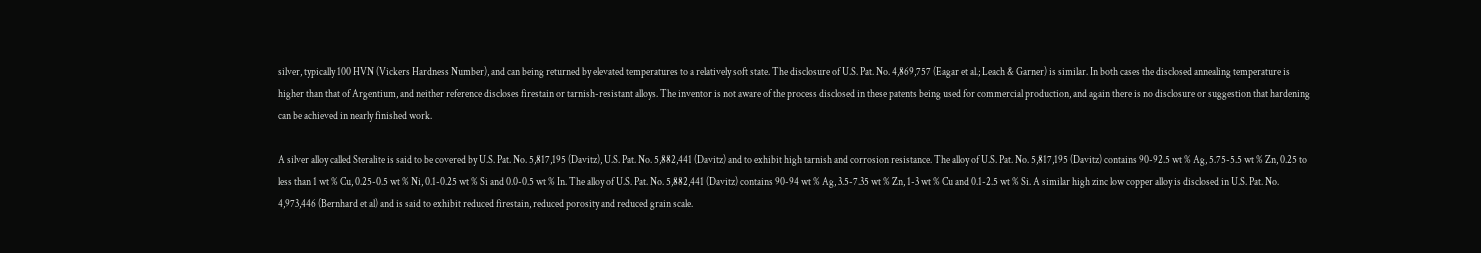silver, typically 100 HVN (Vickers Hardness Number), and can being returned by elevated temperatures to a relatively soft state. The disclosure of U.S. Pat. No. 4,869,757 (Eagar et al.; Leach & Garner) is similar. In both cases the disclosed annealing temperature is higher than that of Argentium, and neither reference discloses firestain or tarnish-resistant alloys. The inventor is not aware of the process disclosed in these patents being used for commercial production, and again there is no disclosure or suggestion that hardening can be achieved in nearly finished work.

A silver alloy called Steralite is said to be covered by U.S. Pat. No. 5,817,195 (Davitz), U.S. Pat. No. 5,882,441 (Davitz) and to exhibit high tarnish and corrosion resistance. The alloy of U.S. Pat. No. 5,817,195 (Davitz) contains 90-92.5 wt % Ag, 5.75-5.5 wt % Zn, 0.25 to less than 1 wt % Cu, 0.25-0.5 wt % Ni, 0.1-0.25 wt % Si and 0.0-0.5 wt % In. The alloy of U.S. Pat. No. 5,882,441 (Davitz) contains 90-94 wt % Ag, 3.5-7.35 wt % Zn, 1-3 wt % Cu and 0.1-2.5 wt % Si. A similar high zinc low copper alloy is disclosed in U.S. Pat. No. 4,973,446 (Bernhard et al) and is said to exhibit reduced firestain, reduced porosity and reduced grain scale.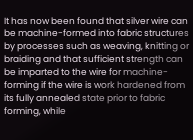It has now been found that silver wire can be machine-formed into fabric structures by processes such as weaving, knitting or braiding and that sufficient strength can be imparted to the wire for machine-forming if the wire is work hardened from its fully annealed state prior to fabric forming, while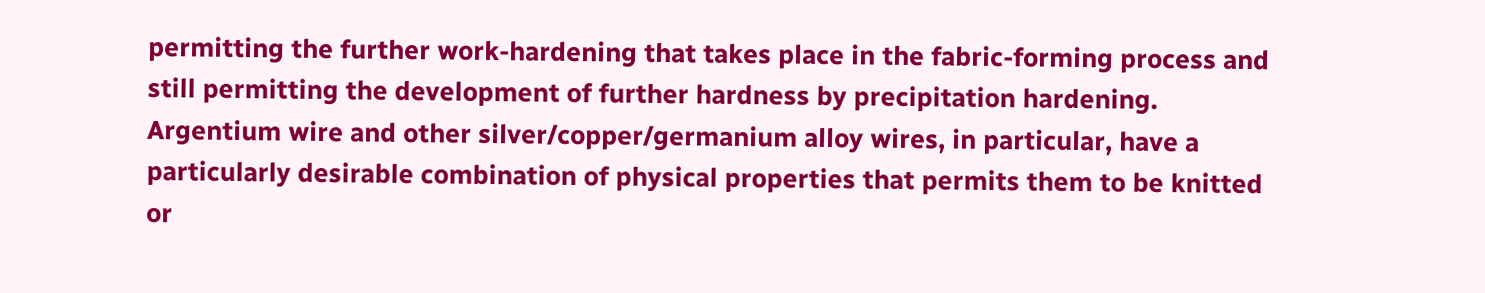permitting the further work-hardening that takes place in the fabric-forming process and still permitting the development of further hardness by precipitation hardening. Argentium wire and other silver/copper/germanium alloy wires, in particular, have a particularly desirable combination of physical properties that permits them to be knitted or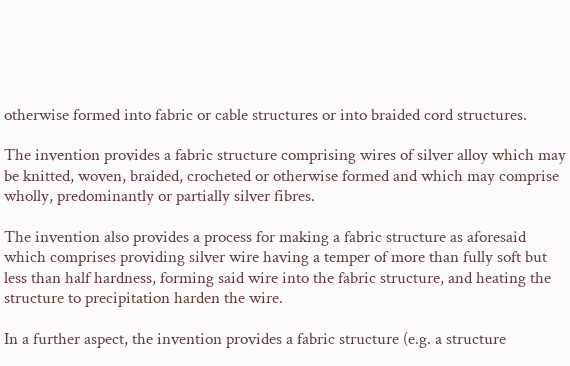otherwise formed into fabric or cable structures or into braided cord structures.

The invention provides a fabric structure comprising wires of silver alloy which may be knitted, woven, braided, crocheted or otherwise formed and which may comprise wholly, predominantly or partially silver fibres.

The invention also provides a process for making a fabric structure as aforesaid which comprises providing silver wire having a temper of more than fully soft but less than half hardness, forming said wire into the fabric structure, and heating the structure to precipitation harden the wire.

In a further aspect, the invention provides a fabric structure (e.g. a structure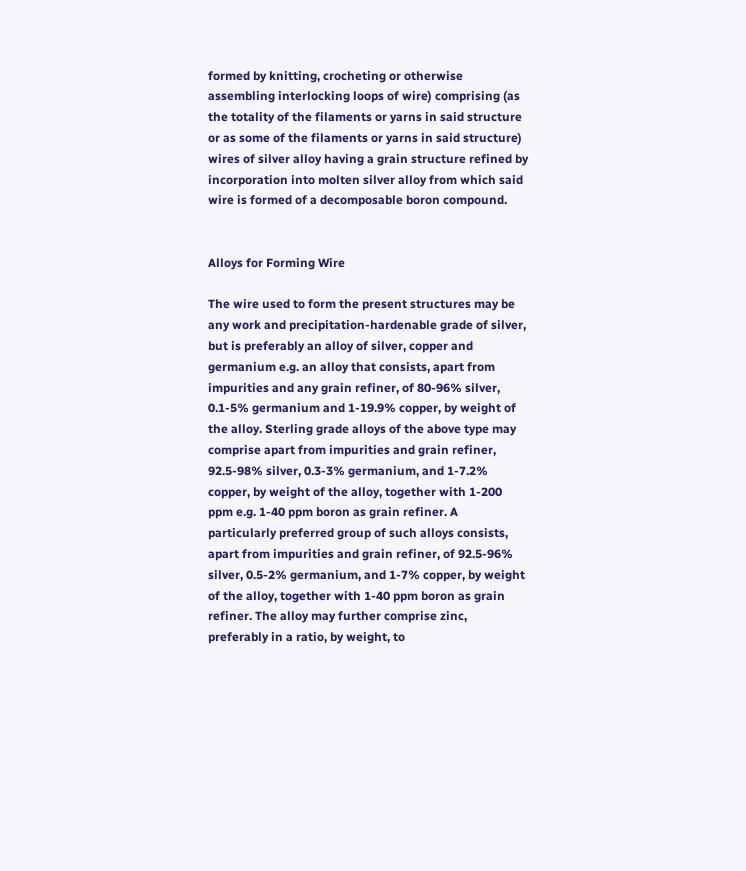formed by knitting, crocheting or otherwise assembling interlocking loops of wire) comprising (as the totality of the filaments or yarns in said structure or as some of the filaments or yarns in said structure) wires of silver alloy having a grain structure refined by incorporation into molten silver alloy from which said wire is formed of a decomposable boron compound.


Alloys for Forming Wire

The wire used to form the present structures may be any work and precipitation-hardenable grade of silver, but is preferably an alloy of silver, copper and germanium e.g. an alloy that consists, apart from impurities and any grain refiner, of 80-96% silver, 0.1-5% germanium and 1-19.9% copper, by weight of the alloy. Sterling grade alloys of the above type may comprise apart from impurities and grain refiner, 92.5-98% silver, 0.3-3% germanium, and 1-7.2% copper, by weight of the alloy, together with 1-200 ppm e.g. 1-40 ppm boron as grain refiner. A particularly preferred group of such alloys consists, apart from impurities and grain refiner, of 92.5-96% silver, 0.5-2% germanium, and 1-7% copper, by weight of the alloy, together with 1-40 ppm boron as grain refiner. The alloy may further comprise zinc, preferably in a ratio, by weight, to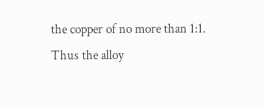the copper of no more than 1:1. Thus the alloy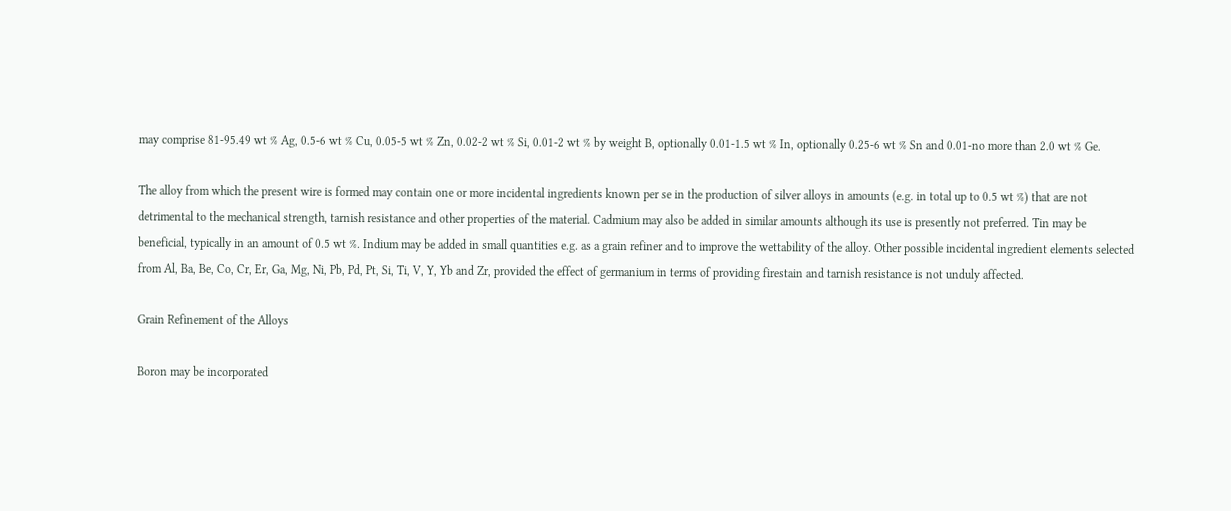may comprise 81-95.49 wt % Ag, 0.5-6 wt % Cu, 0.05-5 wt % Zn, 0.02-2 wt % Si, 0.01-2 wt % by weight B, optionally 0.01-1.5 wt % In, optionally 0.25-6 wt % Sn and 0.01-no more than 2.0 wt % Ge.

The alloy from which the present wire is formed may contain one or more incidental ingredients known per se in the production of silver alloys in amounts (e.g. in total up to 0.5 wt %) that are not detrimental to the mechanical strength, tarnish resistance and other properties of the material. Cadmium may also be added in similar amounts although its use is presently not preferred. Tin may be beneficial, typically in an amount of 0.5 wt %. Indium may be added in small quantities e.g. as a grain refiner and to improve the wettability of the alloy. Other possible incidental ingredient elements selected from Al, Ba, Be, Co, Cr, Er, Ga, Mg, Ni, Pb, Pd, Pt, Si, Ti, V, Y, Yb and Zr, provided the effect of germanium in terms of providing firestain and tarnish resistance is not unduly affected.

Grain Refinement of the Alloys

Boron may be incorporated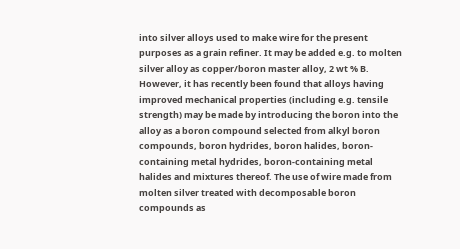into silver alloys used to make wire for the present purposes as a grain refiner. It may be added e.g. to molten silver alloy as copper/boron master alloy, 2 wt % B. However, it has recently been found that alloys having improved mechanical properties (including e.g. tensile strength) may be made by introducing the boron into the alloy as a boron compound selected from alkyl boron compounds, boron hydrides, boron halides, boron-containing metal hydrides, boron-containing metal halides and mixtures thereof. The use of wire made from molten silver treated with decomposable boron compounds as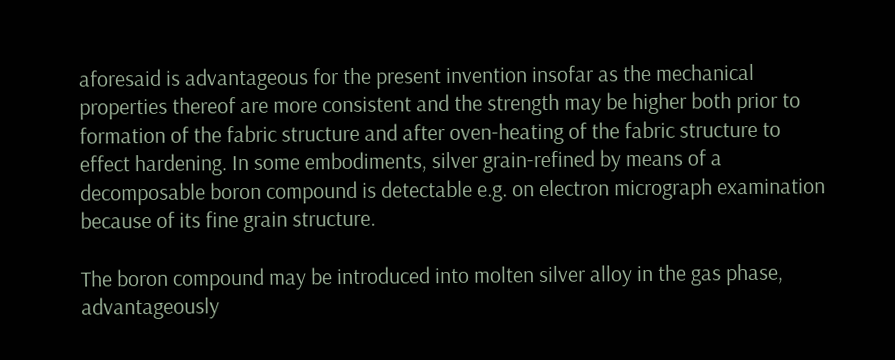aforesaid is advantageous for the present invention insofar as the mechanical properties thereof are more consistent and the strength may be higher both prior to formation of the fabric structure and after oven-heating of the fabric structure to effect hardening. In some embodiments, silver grain-refined by means of a decomposable boron compound is detectable e.g. on electron micrograph examination because of its fine grain structure.

The boron compound may be introduced into molten silver alloy in the gas phase, advantageously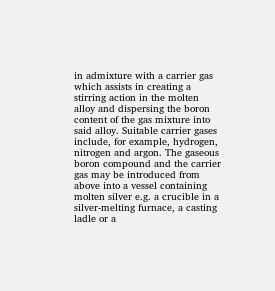in admixture with a carrier gas which assists in creating a stirring action in the molten alloy and dispersing the boron content of the gas mixture into said alloy. Suitable carrier gases include, for example, hydrogen, nitrogen and argon. The gaseous boron compound and the carrier gas may be introduced from above into a vessel containing molten silver e.g. a crucible in a silver-melting furnace, a casting ladle or a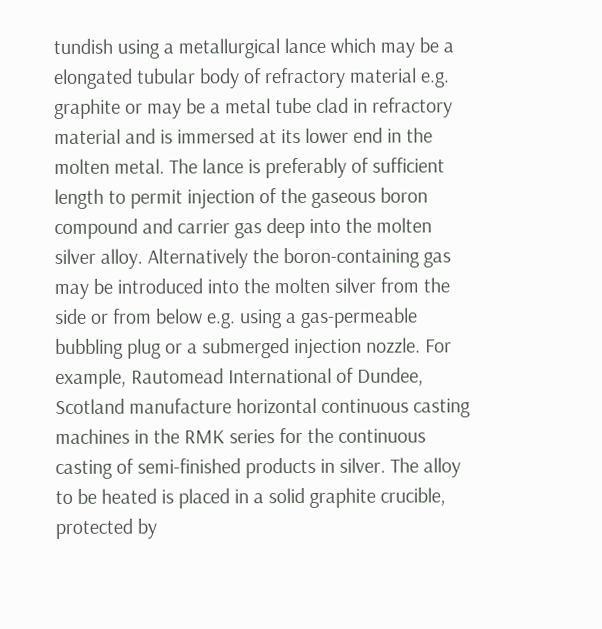tundish using a metallurgical lance which may be a elongated tubular body of refractory material e.g. graphite or may be a metal tube clad in refractory material and is immersed at its lower end in the molten metal. The lance is preferably of sufficient length to permit injection of the gaseous boron compound and carrier gas deep into the molten silver alloy. Alternatively the boron-containing gas may be introduced into the molten silver from the side or from below e.g. using a gas-permeable bubbling plug or a submerged injection nozzle. For example, Rautomead International of Dundee, Scotland manufacture horizontal continuous casting machines in the RMK series for the continuous casting of semi-finished products in silver. The alloy to be heated is placed in a solid graphite crucible, protected by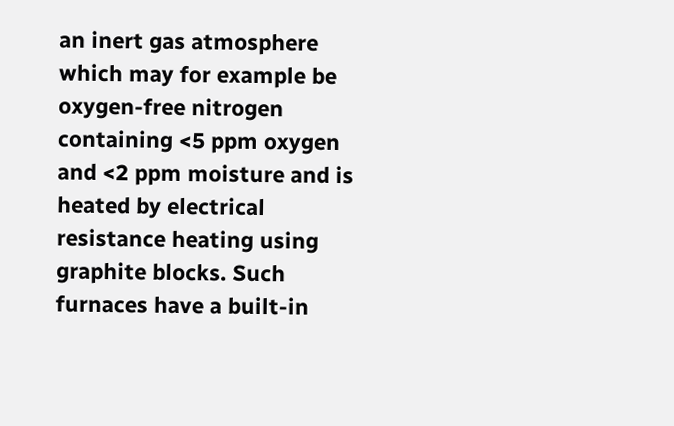an inert gas atmosphere which may for example be oxygen-free nitrogen containing <5 ppm oxygen and <2 ppm moisture and is heated by electrical resistance heating using graphite blocks. Such furnaces have a built-in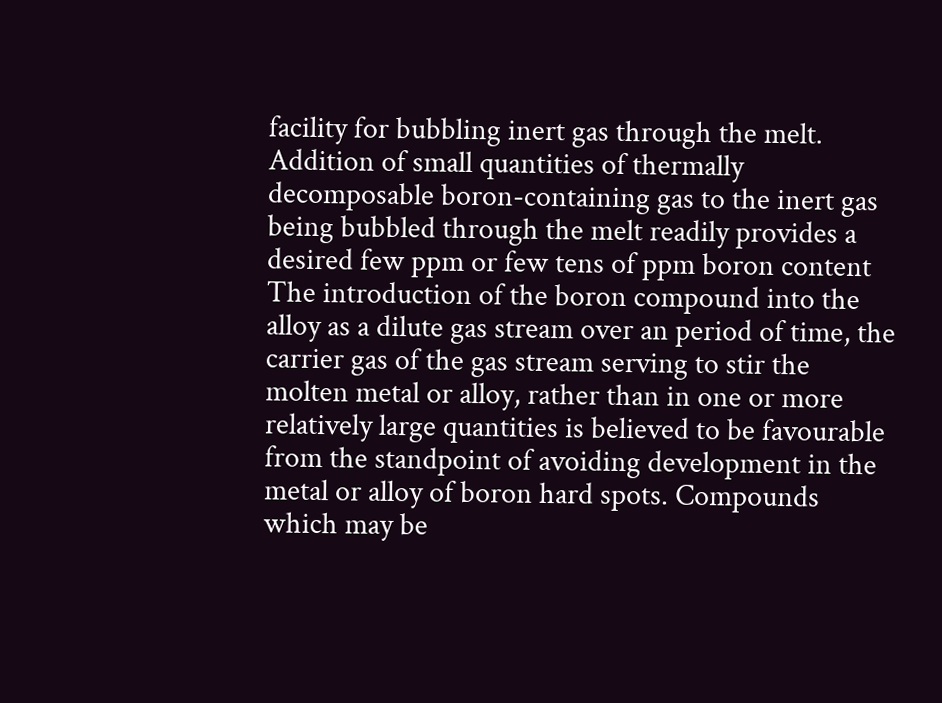facility for bubbling inert gas through the melt. Addition of small quantities of thermally decomposable boron-containing gas to the inert gas being bubbled through the melt readily provides a desired few ppm or few tens of ppm boron content The introduction of the boron compound into the alloy as a dilute gas stream over an period of time, the carrier gas of the gas stream serving to stir the molten metal or alloy, rather than in one or more relatively large quantities is believed to be favourable from the standpoint of avoiding development in the metal or alloy of boron hard spots. Compounds which may be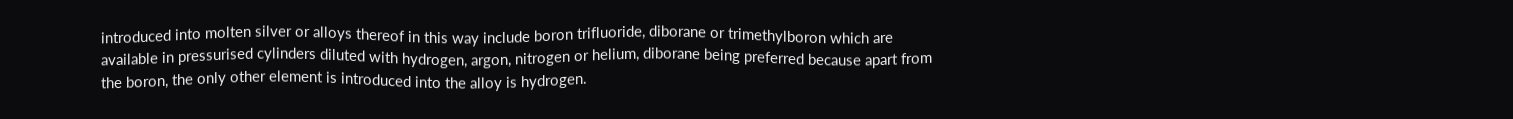introduced into molten silver or alloys thereof in this way include boron trifluoride, diborane or trimethylboron which are available in pressurised cylinders diluted with hydrogen, argon, nitrogen or helium, diborane being preferred because apart from the boron, the only other element is introduced into the alloy is hydrogen.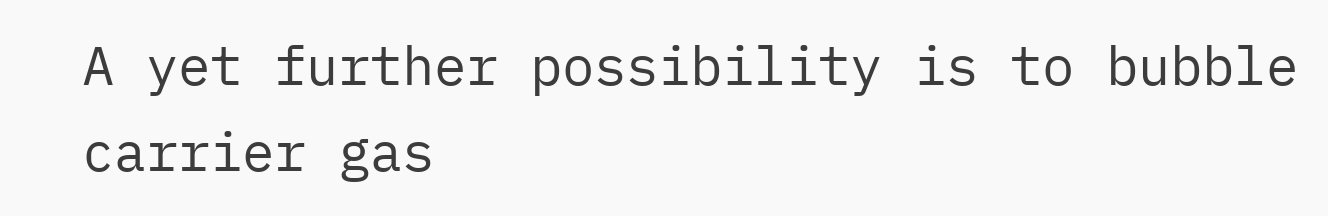A yet further possibility is to bubble carrier gas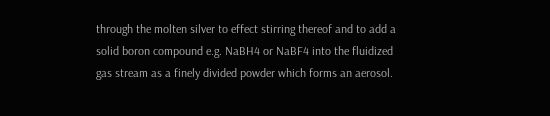through the molten silver to effect stirring thereof and to add a solid boron compound e.g. NaBH4 or NaBF4 into the fluidized gas stream as a finely divided powder which forms an aerosol.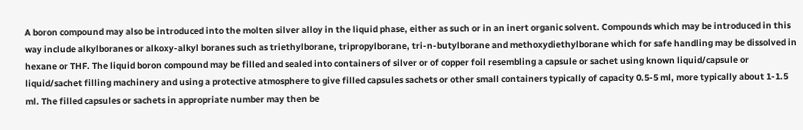A boron compound may also be introduced into the molten silver alloy in the liquid phase, either as such or in an inert organic solvent. Compounds which may be introduced in this way include alkylboranes or alkoxy-alkyl boranes such as triethylborane, tripropylborane, tri-n-butylborane and methoxydiethylborane which for safe handling may be dissolved in hexane or THF. The liquid boron compound may be filled and sealed into containers of silver or of copper foil resembling a capsule or sachet using known liquid/capsule or liquid/sachet filling machinery and using a protective atmosphere to give filled capsules sachets or other small containers typically of capacity 0.5-5 ml, more typically about 1-1.5 ml. The filled capsules or sachets in appropriate number may then be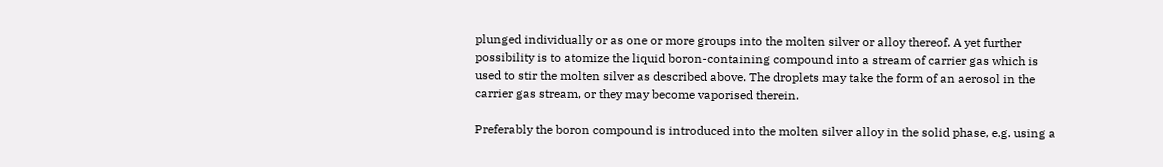plunged individually or as one or more groups into the molten silver or alloy thereof. A yet further possibility is to atomize the liquid boron-containing compound into a stream of carrier gas which is used to stir the molten silver as described above. The droplets may take the form of an aerosol in the carrier gas stream, or they may become vaporised therein.

Preferably the boron compound is introduced into the molten silver alloy in the solid phase, e.g. using a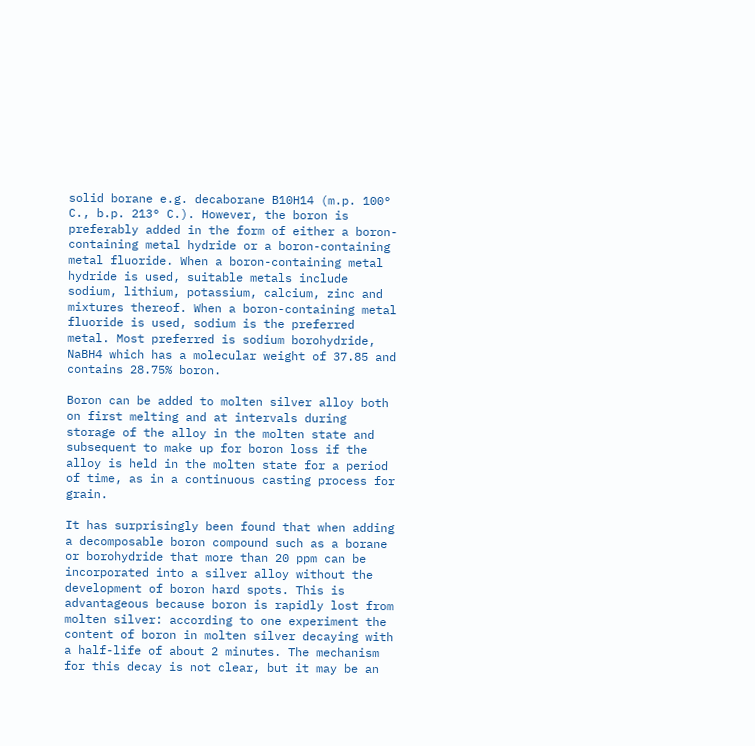solid borane e.g. decaborane B10H14 (m.p. 100° C., b.p. 213° C.). However, the boron is preferably added in the form of either a boron-containing metal hydride or a boron-containing metal fluoride. When a boron-containing metal hydride is used, suitable metals include sodium, lithium, potassium, calcium, zinc and mixtures thereof. When a boron-containing metal fluoride is used, sodium is the preferred metal. Most preferred is sodium borohydride, NaBH4 which has a molecular weight of 37.85 and contains 28.75% boron.

Boron can be added to molten silver alloy both on first melting and at intervals during storage of the alloy in the molten state and subsequent to make up for boron loss if the alloy is held in the molten state for a period of time, as in a continuous casting process for grain.

It has surprisingly been found that when adding a decomposable boron compound such as a borane or borohydride that more than 20 ppm can be incorporated into a silver alloy without the development of boron hard spots. This is advantageous because boron is rapidly lost from molten silver: according to one experiment the content of boron in molten silver decaying with a half-life of about 2 minutes. The mechanism for this decay is not clear, but it may be an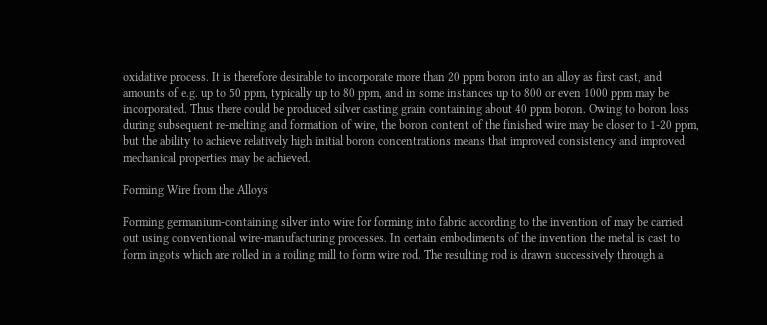oxidative process. It is therefore desirable to incorporate more than 20 ppm boron into an alloy as first cast, and amounts of e.g. up to 50 ppm, typically up to 80 ppm, and in some instances up to 800 or even 1000 ppm may be incorporated. Thus there could be produced silver casting grain containing about 40 ppm boron. Owing to boron loss during subsequent re-melting and formation of wire, the boron content of the finished wire may be closer to 1-20 ppm, but the ability to achieve relatively high initial boron concentrations means that improved consistency and improved mechanical properties may be achieved.

Forming Wire from the Alloys

Forming germanium-containing silver into wire for forming into fabric according to the invention of may be carried out using conventional wire-manufacturing processes. In certain embodiments of the invention the metal is cast to form ingots which are rolled in a roiling mill to form wire rod. The resulting rod is drawn successively through a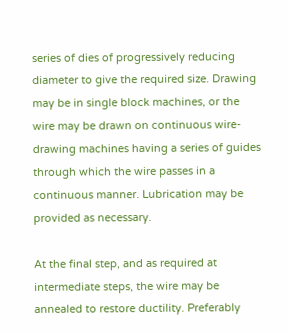series of dies of progressively reducing diameter to give the required size. Drawing may be in single block machines, or the wire may be drawn on continuous wire-drawing machines having a series of guides through which the wire passes in a continuous manner. Lubrication may be provided as necessary.

At the final step, and as required at intermediate steps, the wire may be annealed to restore ductility. Preferably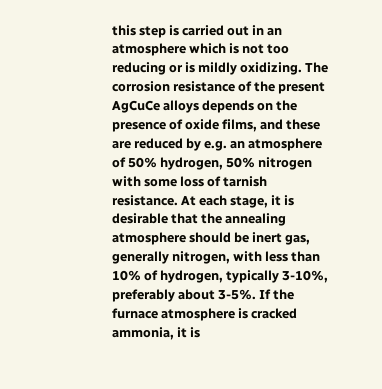this step is carried out in an atmosphere which is not too reducing or is mildly oxidizing. The corrosion resistance of the present AgCuCe alloys depends on the presence of oxide films, and these are reduced by e.g. an atmosphere of 50% hydrogen, 50% nitrogen with some loss of tarnish resistance. At each stage, it is desirable that the annealing atmosphere should be inert gas, generally nitrogen, with less than 10% of hydrogen, typically 3-10%, preferably about 3-5%. If the furnace atmosphere is cracked ammonia, it is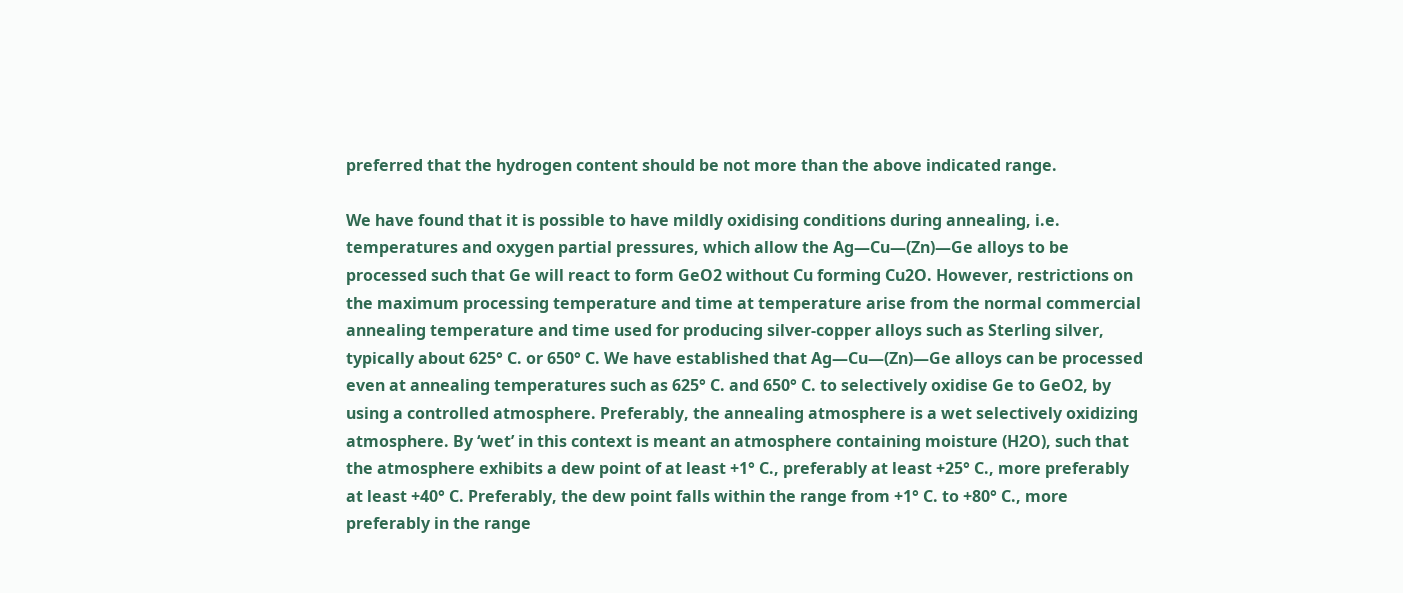preferred that the hydrogen content should be not more than the above indicated range.

We have found that it is possible to have mildly oxidising conditions during annealing, i.e. temperatures and oxygen partial pressures, which allow the Ag—Cu—(Zn)—Ge alloys to be processed such that Ge will react to form GeO2 without Cu forming Cu2O. However, restrictions on the maximum processing temperature and time at temperature arise from the normal commercial annealing temperature and time used for producing silver-copper alloys such as Sterling silver, typically about 625° C. or 650° C. We have established that Ag—Cu—(Zn)—Ge alloys can be processed even at annealing temperatures such as 625° C. and 650° C. to selectively oxidise Ge to GeO2, by using a controlled atmosphere. Preferably, the annealing atmosphere is a wet selectively oxidizing atmosphere. By ‘wet’ in this context is meant an atmosphere containing moisture (H2O), such that the atmosphere exhibits a dew point of at least +1° C., preferably at least +25° C., more preferably at least +40° C. Preferably, the dew point falls within the range from +1° C. to +80° C., more preferably in the range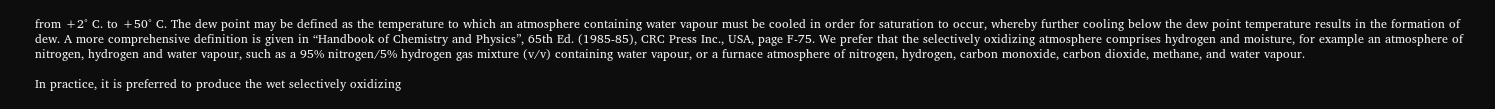from +2° C. to +50° C. The dew point may be defined as the temperature to which an atmosphere containing water vapour must be cooled in order for saturation to occur, whereby further cooling below the dew point temperature results in the formation of dew. A more comprehensive definition is given in “Handbook of Chemistry and Physics”, 65th Ed. (1985-85), CRC Press Inc., USA, page F-75. We prefer that the selectively oxidizing atmosphere comprises hydrogen and moisture, for example an atmosphere of nitrogen, hydrogen and water vapour, such as a 95% nitrogen/5% hydrogen gas mixture (v/v) containing water vapour, or a furnace atmosphere of nitrogen, hydrogen, carbon monoxide, carbon dioxide, methane, and water vapour.

In practice, it is preferred to produce the wet selectively oxidizing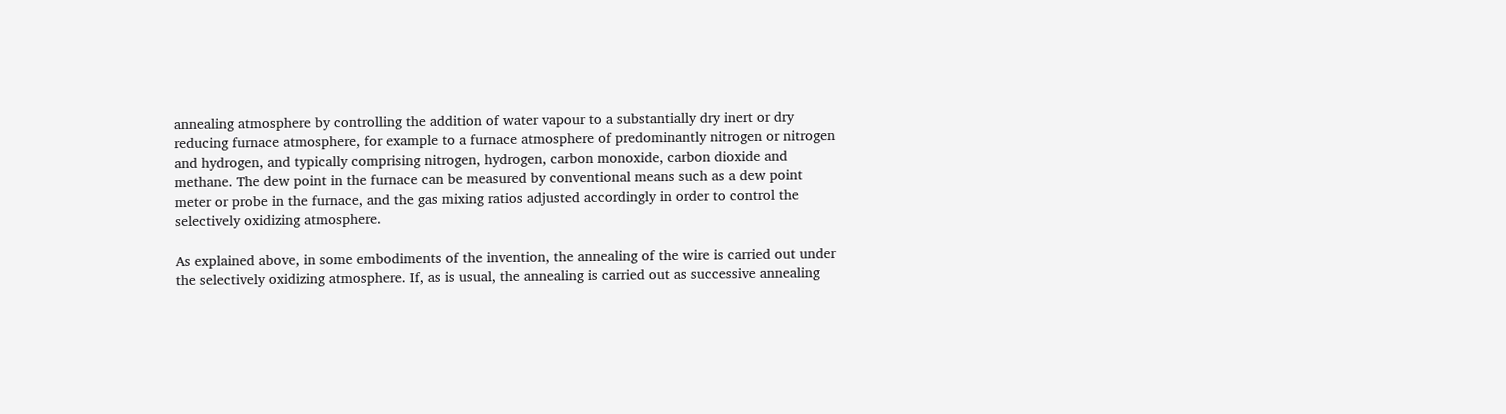annealing atmosphere by controlling the addition of water vapour to a substantially dry inert or dry reducing furnace atmosphere, for example to a furnace atmosphere of predominantly nitrogen or nitrogen and hydrogen, and typically comprising nitrogen, hydrogen, carbon monoxide, carbon dioxide and methane. The dew point in the furnace can be measured by conventional means such as a dew point meter or probe in the furnace, and the gas mixing ratios adjusted accordingly in order to control the selectively oxidizing atmosphere.

As explained above, in some embodiments of the invention, the annealing of the wire is carried out under the selectively oxidizing atmosphere. If, as is usual, the annealing is carried out as successive annealing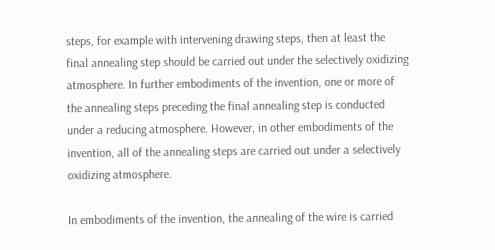steps, for example with intervening drawing steps, then at least the final annealing step should be carried out under the selectively oxidizing atmosphere. In further embodiments of the invention, one or more of the annealing steps preceding the final annealing step is conducted under a reducing atmosphere. However, in other embodiments of the invention, all of the annealing steps are carried out under a selectively oxidizing atmosphere.

In embodiments of the invention, the annealing of the wire is carried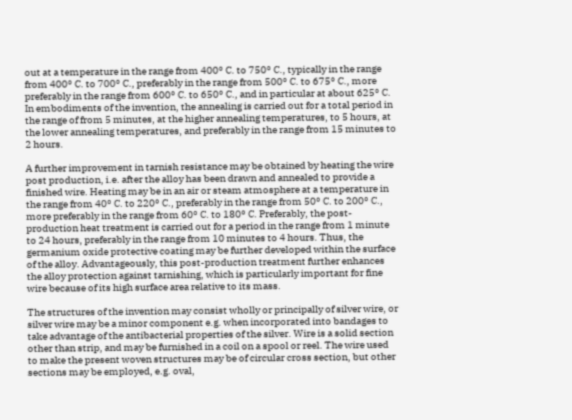out at a temperature in the range from 400° C. to 750° C., typically in the range from 400° C. to 700° C., preferably in the range from 500° C. to 675° C., more preferably in the range from 600° C. to 650° C., and in particular at about 625° C. In embodiments of the invention, the annealing is carried out for a total period in the range of from 5 minutes, at the higher annealing temperatures, to 5 hours, at the lower annealing temperatures, and preferably in the range from 15 minutes to 2 hours.

A further improvement in tarnish resistance may be obtained by heating the wire post production, i.e. after the alloy has been drawn and annealed to provide a finished wire. Heating may be in an air or steam atmosphere at a temperature in the range from 40° C. to 220° C., preferably in the range from 50° C. to 200° C., more preferably in the range from 60° C. to 180° C. Preferably, the post-production heat treatment is carried out for a period in the range from 1 minute to 24 hours, preferably in the range from 10 minutes to 4 hours. Thus, the germanium oxide protective coating may be further developed within the surface of the alloy. Advantageously, this post-production treatment further enhances the alloy protection against tarnishing, which is particularly important for fine wire because of its high surface area relative to its mass.

The structures of the invention may consist wholly or principally of silver wire, or silver wire may be a minor component e.g. when incorporated into bandages to take advantage of the antibacterial properties of the silver. Wire is a solid section other than strip, and may be furnished in a coil on a spool or reel. The wire used to make the present woven structures may be of circular cross section, but other sections may be employed, e.g. oval,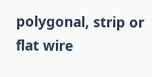polygonal, strip or flat wire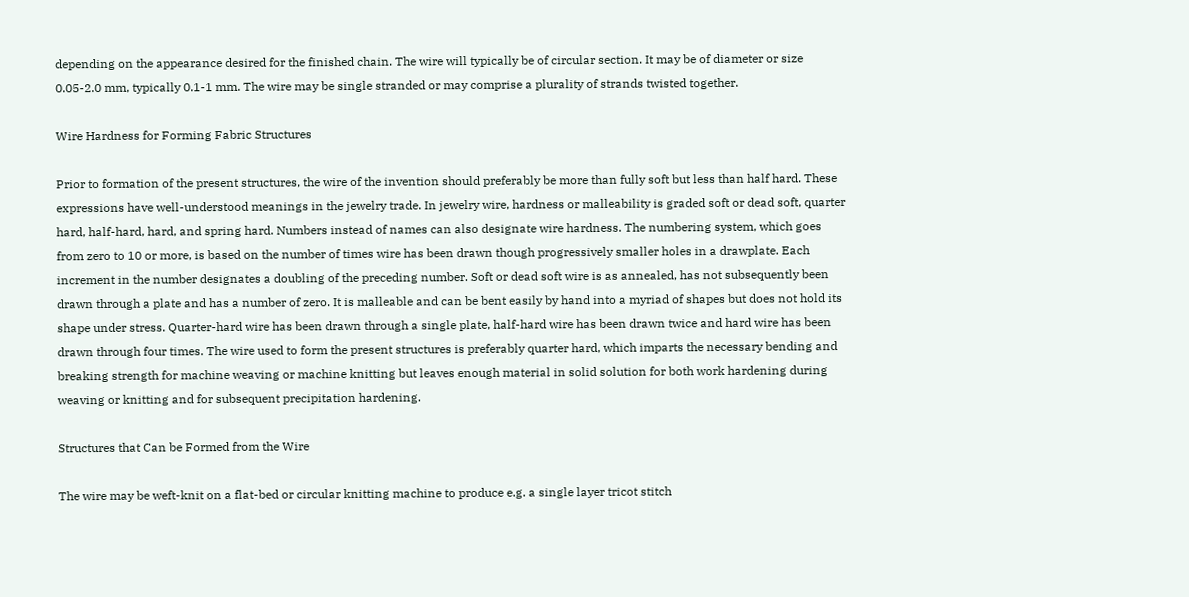depending on the appearance desired for the finished chain. The wire will typically be of circular section. It may be of diameter or size 0.05-2.0 mm, typically 0.1-1 mm. The wire may be single stranded or may comprise a plurality of strands twisted together.

Wire Hardness for Forming Fabric Structures

Prior to formation of the present structures, the wire of the invention should preferably be more than fully soft but less than half hard. These expressions have well-understood meanings in the jewelry trade. In jewelry wire, hardness or malleability is graded soft or dead soft, quarter hard, half-hard, hard, and spring hard. Numbers instead of names can also designate wire hardness. The numbering system, which goes from zero to 10 or more, is based on the number of times wire has been drawn though progressively smaller holes in a drawplate. Each increment in the number designates a doubling of the preceding number. Soft or dead soft wire is as annealed, has not subsequently been drawn through a plate and has a number of zero. It is malleable and can be bent easily by hand into a myriad of shapes but does not hold its shape under stress. Quarter-hard wire has been drawn through a single plate, half-hard wire has been drawn twice and hard wire has been drawn through four times. The wire used to form the present structures is preferably quarter hard, which imparts the necessary bending and breaking strength for machine weaving or machine knitting but leaves enough material in solid solution for both work hardening during weaving or knitting and for subsequent precipitation hardening.

Structures that Can be Formed from the Wire

The wire may be weft-knit on a flat-bed or circular knitting machine to produce e.g. a single layer tricot stitch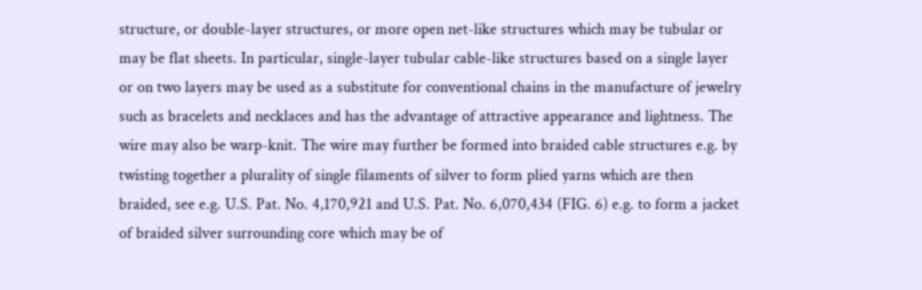structure, or double-layer structures, or more open net-like structures which may be tubular or may be flat sheets. In particular, single-layer tubular cable-like structures based on a single layer or on two layers may be used as a substitute for conventional chains in the manufacture of jewelry such as bracelets and necklaces and has the advantage of attractive appearance and lightness. The wire may also be warp-knit. The wire may further be formed into braided cable structures e.g. by twisting together a plurality of single filaments of silver to form plied yarns which are then braided, see e.g. U.S. Pat. No. 4,170,921 and U.S. Pat. No. 6,070,434 (FIG. 6) e.g. to form a jacket of braided silver surrounding core which may be of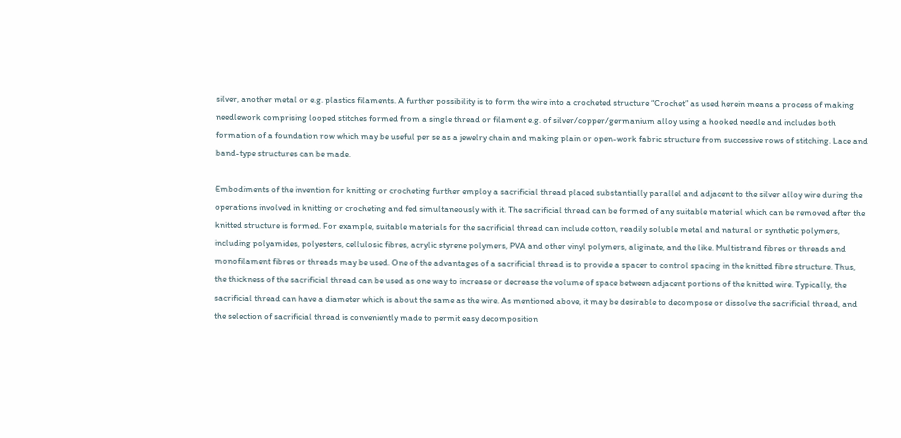silver, another metal or e.g. plastics filaments. A further possibility is to form the wire into a crocheted structure “Crochet” as used herein means a process of making needlework comprising looped stitches formed from a single thread or filament e.g. of silver/copper/germanium alloy using a hooked needle and includes both formation of a foundation row which may be useful per se as a jewelry chain and making plain or open-work fabric structure from successive rows of stitching. Lace and band-type structures can be made.

Embodiments of the invention for knitting or crocheting further employ a sacrificial thread placed substantially parallel and adjacent to the silver alloy wire during the operations involved in knitting or crocheting and fed simultaneously with it. The sacrificial thread can be formed of any suitable material which can be removed after the knitted structure is formed. For example, suitable materials for the sacrificial thread can include cotton, readily soluble metal and natural or synthetic polymers, including polyamides, polyesters, cellulosic fibres, acrylic styrene polymers, PVA and other vinyl polymers, aliginate, and the like. Multistrand fibres or threads and monofilament fibres or threads may be used. One of the advantages of a sacrificial thread is to provide a spacer to control spacing in the knitted fibre structure. Thus, the thickness of the sacrificial thread can be used as one way to increase or decrease the volume of space between adjacent portions of the knitted wire. Typically, the sacrificial thread can have a diameter which is about the same as the wire. As mentioned above, it may be desirable to decompose or dissolve the sacrificial thread, and the selection of sacrificial thread is conveniently made to permit easy decomposition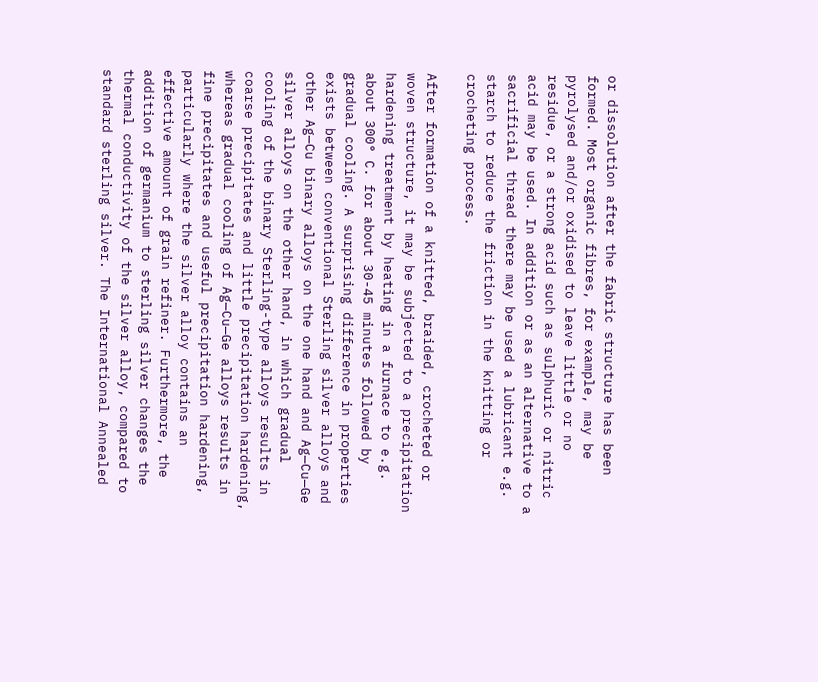or dissolution after the fabric structure has been formed. Most organic fibres, for example, may be pyrolysed and/or oxidised to leave little or no residue, or a strong acid such as sulphuric or nitric acid may be used. In addition or as an alternative to a sacrificial thread there may be used a lubricant e.g. starch to reduce the friction in the knitting or crocheting process.

After formation of a knitted, braided, crocheted or woven structure, it may be subjected to a precipitation hardening treatment by heating in a furnace to e.g. about 300° C. for about 30-45 minutes followed by gradual cooling. A surprising difference in properties exists between conventional Sterling silver alloys and other Ag—Cu binary alloys on the one hand and Ag—Cu—Ge silver alloys on the other hand, in which gradual cooling of the binary Sterling-type alloys results in coarse precipitates and little precipitation hardening, whereas gradual cooling of Ag—Cu—Ge alloys results in fine precipitates and useful precipitation hardening, particularly where the silver alloy contains an effective amount of grain refiner. Furthermore, the addition of germanium to sterling silver changes the thermal conductivity of the silver alloy, compared to standard sterling silver. The International Annealed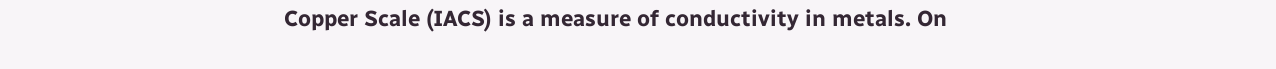Copper Scale (IACS) is a measure of conductivity in metals. On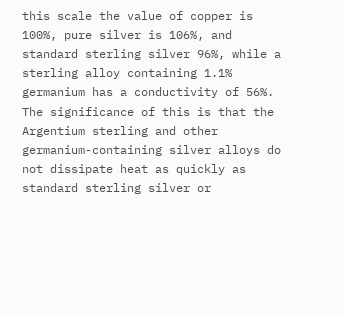this scale the value of copper is 100%, pure silver is 106%, and standard sterling silver 96%, while a sterling alloy containing 1.1% germanium has a conductivity of 56%. The significance of this is that the Argentium sterling and other germanium-containing silver alloys do not dissipate heat as quickly as standard sterling silver or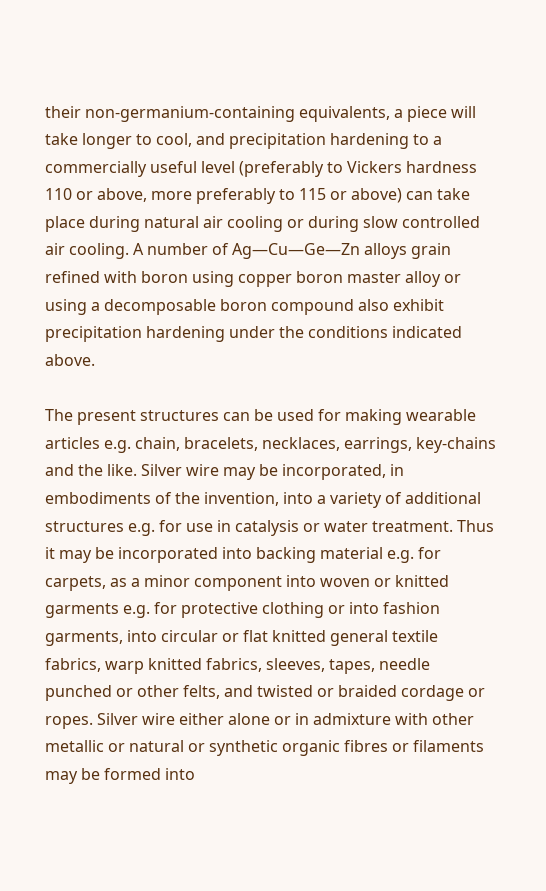their non-germanium-containing equivalents, a piece will take longer to cool, and precipitation hardening to a commercially useful level (preferably to Vickers hardness 110 or above, more preferably to 115 or above) can take place during natural air cooling or during slow controlled air cooling. A number of Ag—Cu—Ge—Zn alloys grain refined with boron using copper boron master alloy or using a decomposable boron compound also exhibit precipitation hardening under the conditions indicated above.

The present structures can be used for making wearable articles e.g. chain, bracelets, necklaces, earrings, key-chains and the like. Silver wire may be incorporated, in embodiments of the invention, into a variety of additional structures e.g. for use in catalysis or water treatment. Thus it may be incorporated into backing material e.g. for carpets, as a minor component into woven or knitted garments e.g. for protective clothing or into fashion garments, into circular or flat knitted general textile fabrics, warp knitted fabrics, sleeves, tapes, needle punched or other felts, and twisted or braided cordage or ropes. Silver wire either alone or in admixture with other metallic or natural or synthetic organic fibres or filaments may be formed into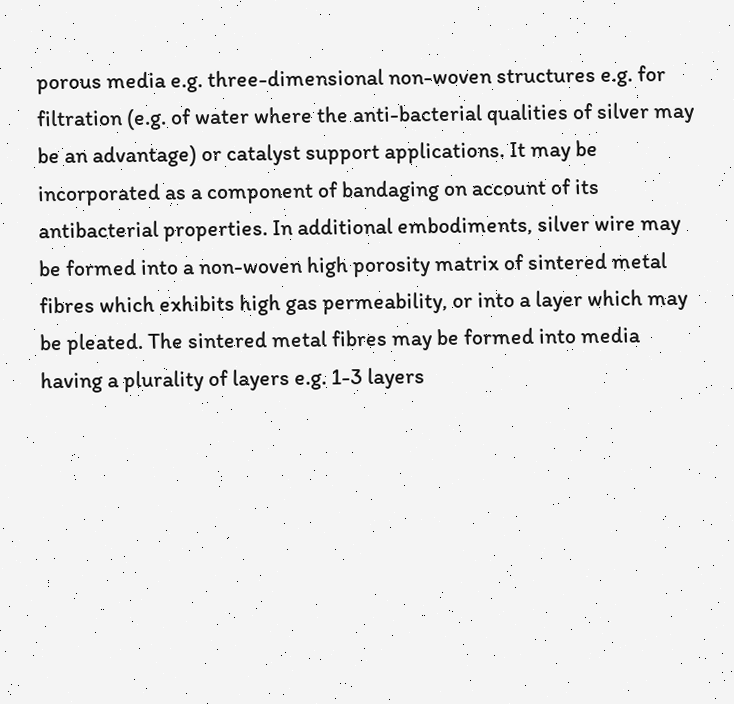porous media e.g. three-dimensional non-woven structures e.g. for filtration (e.g. of water where the anti-bacterial qualities of silver may be an advantage) or catalyst support applications. It may be incorporated as a component of bandaging on account of its antibacterial properties. In additional embodiments, silver wire may be formed into a non-woven high porosity matrix of sintered metal fibres which exhibits high gas permeability, or into a layer which may be pleated. The sintered metal fibres may be formed into media having a plurality of layers e.g. 1-3 layers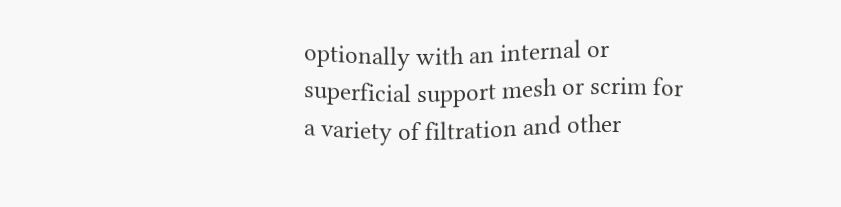optionally with an internal or superficial support mesh or scrim for a variety of filtration and other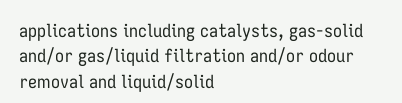applications including catalysts, gas-solid and/or gas/liquid filtration and/or odour removal and liquid/solid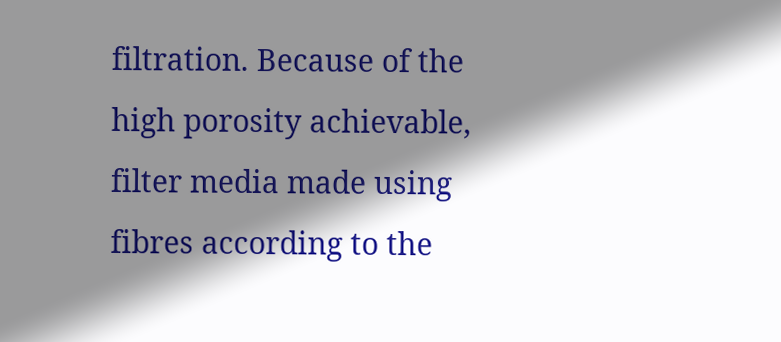filtration. Because of the high porosity achievable, filter media made using fibres according to the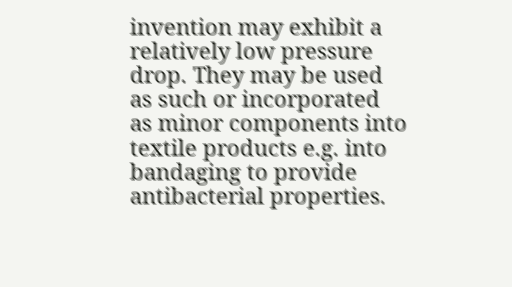invention may exhibit a relatively low pressure drop. They may be used as such or incorporated as minor components into textile products e.g. into bandaging to provide antibacterial properties.